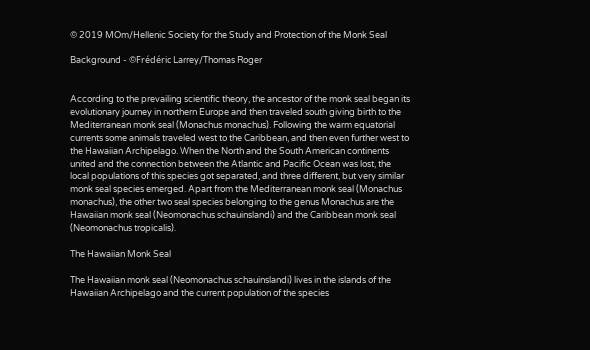© 2019 MOm/Hellenic Society for the Study and Protection of the Monk Seal

Background - ©Frédéric Larrey/Thomas Roger


According to the prevailing scientific theory, the ancestor of the monk seal began its evolutionary journey in northern Europe and then traveled south giving birth to the Mediterranean monk seal (Monachus monachus). Following the warm equatorial currents some animals traveled west to the Caribbean, and then even further west to the Hawaiian Archipelago. When the North and the South American continents united and the connection between the Atlantic and Pacific Ocean was lost, the local populations of this species got separated, and three different, but very similar monk seal species emerged. Apart from the Mediterranean monk seal (Monachus monachus), the other two seal species belonging to the genus Monachus are the Hawaiian monk seal (Neomonachus schauinslandi) and the Caribbean monk seal (Neomonachus tropicalis).

The Hawaiian Monk Seal

The Hawaiian monk seal (Neomonachus schauinslandi) lives in the islands of the Hawaiian Archipelago and the current population of the species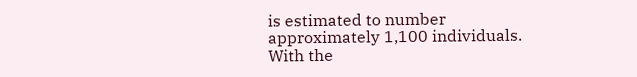is estimated to number approximately 1,100 individuals. With the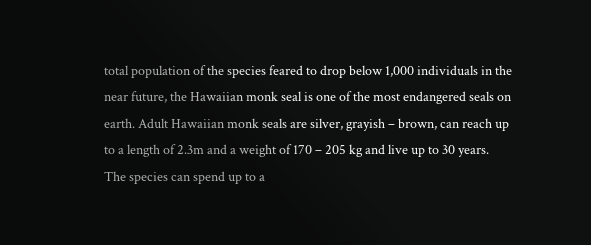total population of the species feared to drop below 1,000 individuals in the near future, the Hawaiian monk seal is one of the most endangered seals on earth. Adult Hawaiian monk seals are silver, grayish – brown, can reach up to a length of 2.3m and a weight of 170 – 205 kg and live up to 30 years. The species can spend up to a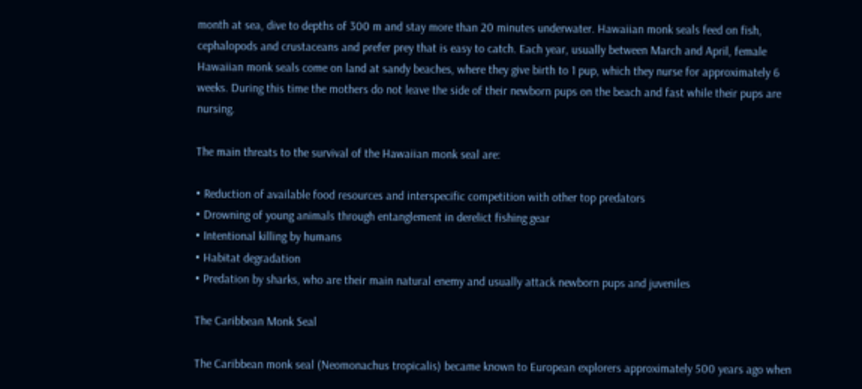month at sea, dive to depths of 300 m and stay more than 20 minutes underwater. Hawaiian monk seals feed on fish, cephalopods and crustaceans and prefer prey that is easy to catch. Each year, usually between March and April, female Hawaiian monk seals come on land at sandy beaches, where they give birth to 1 pup, which they nurse for approximately 6 weeks. During this time the mothers do not leave the side of their newborn pups on the beach and fast while their pups are nursing.

The main threats to the survival of the Hawaiian monk seal are:

• Reduction of available food resources and interspecific competition with other top predators
• Drowning of young animals through entanglement in derelict fishing gear
• Intentional killing by humans
• Habitat degradation
• Predation by sharks, who are their main natural enemy and usually attack newborn pups and juveniles

The Caribbean Monk Seal

The Caribbean monk seal (Neomonachus tropicalis) became known to European explorers approximately 500 years ago when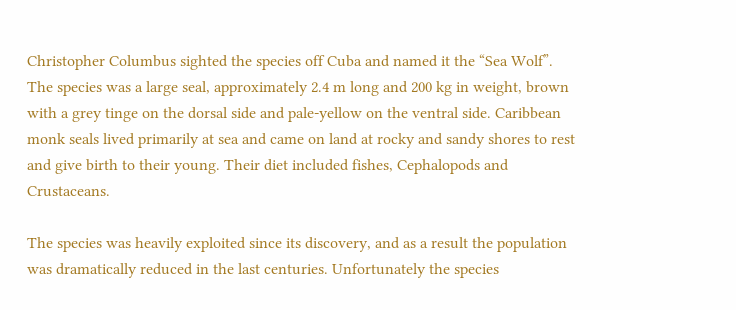Christopher Columbus sighted the species off Cuba and named it the “Sea Wolf”. The species was a large seal, approximately 2.4 m long and 200 kg in weight, brown with a grey tinge on the dorsal side and pale-yellow on the ventral side. Caribbean monk seals lived primarily at sea and came on land at rocky and sandy shores to rest and give birth to their young. Their diet included fishes, Cephalopods and Crustaceans.

The species was heavily exploited since its discovery, and as a result the population was dramatically reduced in the last centuries. Unfortunately the species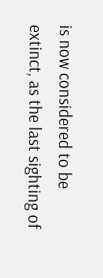is now considered to be extinct, as the last sighting of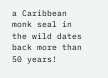a Caribbean monk seal in the wild dates back more than 50 years!